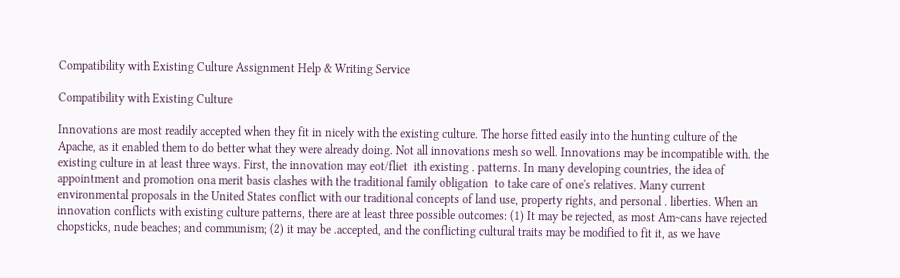Compatibility with Existing Culture Assignment Help & Writing Service

Compatibility with Existing Culture

Innovations are most readily accepted when they fit in nicely with the existing culture. The horse fitted easily into the hunting culture of the Apache, as it enabled them to do better what they were already doing. Not all innovations mesh so well. Innovations may be incompatible with. the existing culture in at least three ways. First, the innovation may eot/fliet  ith existing . patterns. In many developing countries, the idea of appointment and promotion ona merit basis clashes with the traditional family obligation  to take care of one's relatives. Many current environmental proposals in the United States conflict with our traditional concepts of land use, property rights, and personal . liberties. When an innovation conflicts with existing culture patterns, there are at least three possible outcomes: (1) It may be rejected, as most Am~cans have rejected chopsticks, nude beaches; and communism; (2) it may be .accepted, and the conflicting cultural traits may be modified to fit it, as we have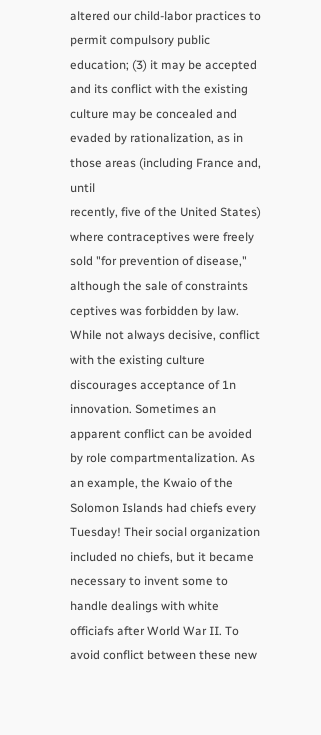altered our child-labor practices to permit compulsory public education; (3) it may be accepted and its conflict with the existing culture may be concealed and evaded by rationalization, as in those areas (including France and, until
recently, five of the United States) where contraceptives were freely sold "for prevention of disease," although the sale of constraints ceptives was forbidden by law. While not always decisive, conflict with the existing culture discourages acceptance of 1n innovation. Sometimes an apparent conflict can be avoided by role compartmentalization. As an example, the Kwaio of the Solomon Islands had chiefs every Tuesday! Their social organization included no chiefs, but it became necessary to invent some to handle dealings with white officiafs after World War II. To
avoid conflict between these new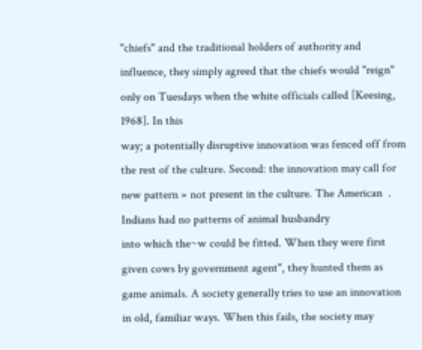"chiefs" and the traditional holders of authority and influence, they simply agreed that the chiefs would "reign" only on Tuesdays when the white officials called [Keesing, 1968]. In this
way; a potentially disruptive innovation was fenced off from the rest of the culture. Second: the innovation may call for new pattern » not present in the culture. The American  . Indians had no patterns of animal husbandry
into which the~w could be fitted. When they were first given cows by government agent", they hunted them as game animals. A society generally tries to use an innovation in old, familiar ways. When this fails, the society may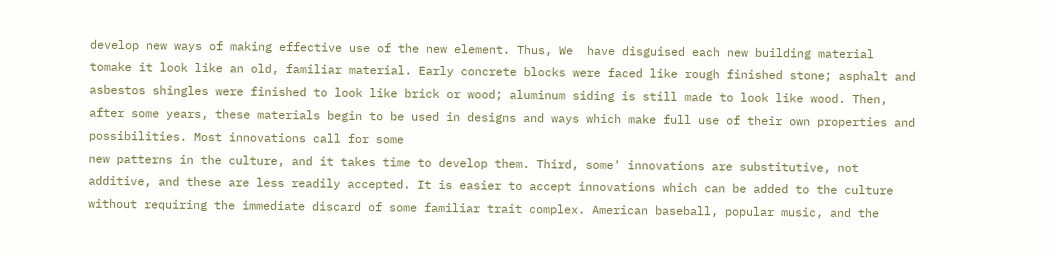develop new ways of making effective use of the new element. Thus, We  have disguised each new building material tomake it look like an old, familiar material. Early concrete blocks were faced like rough finished stone; asphalt and asbestos shingles were finished to look like brick or wood; aluminum siding is still made to look like wood. Then, after some years, these materials begin to be used in designs and ways which make full use of their own properties and possibilities. Most innovations call for some
new patterns in the culture, and it takes time to develop them. Third, some' innovations are substitutive, not  additive, and these are less readily accepted. It is easier to accept innovations which can be added to the culture without requiring the immediate discard of some familiar trait complex. American baseball, popular music, and the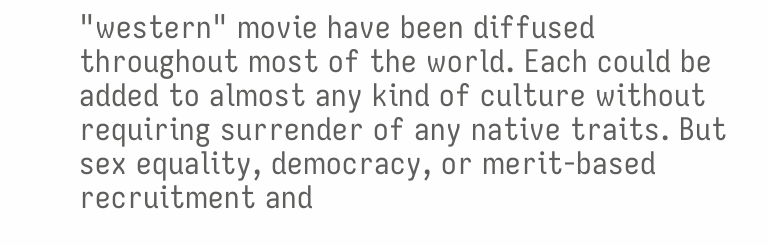"western" movie have been diffused throughout most of the world. Each could be added to almost any kind of culture without requiring surrender of any native traits. But sex equality, democracy, or merit-based recruitment and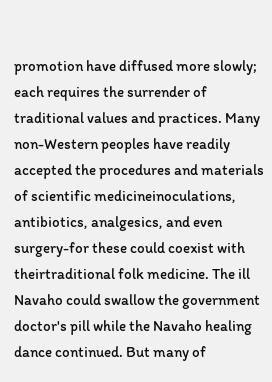promotion have diffused more slowly; each requires the surrender of traditional values and practices. Many non-Western peoples have readily accepted the procedures and materials of scientific medicineinoculations, antibiotics, analgesics, and even  surgery-for these could coexist with theirtraditional folk medicine. The ill Navaho could swallow the government doctor's pill while the Navaho healing dance continued. But many of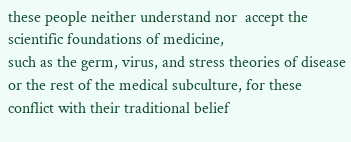these people neither understand nor  accept the scientific foundations of medicine,
such as the germ, virus, and stress theories of disease or the rest of the medical subculture, for these conflict with their traditional belief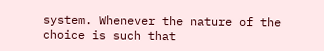system. Whenever the nature of the  choice is such that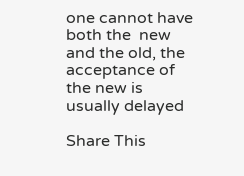one cannot have both the  new and the old, the acceptance of the new is usually delayed

Share This